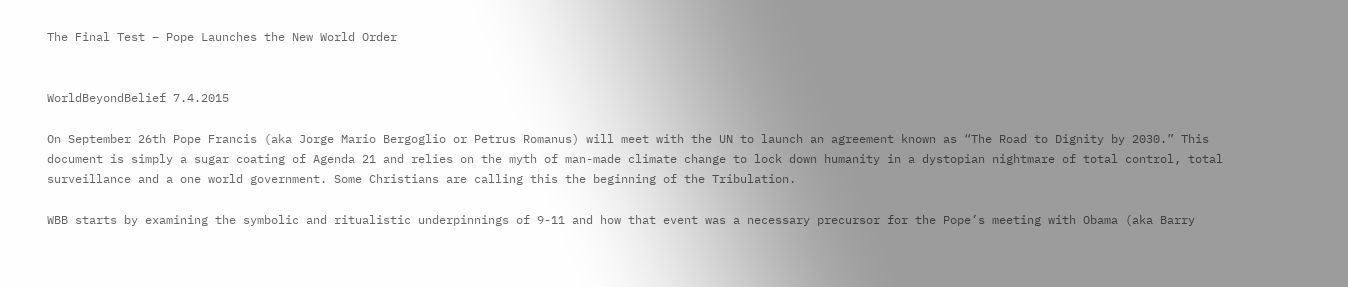The Final Test – Pope Launches the New World Order


WorldBeyondBelief 7.4.2015

On September 26th Pope Francis (aka Jorge Mario Bergoglio or Petrus Romanus) will meet with the UN to launch an agreement known as “The Road to Dignity by 2030.” This document is simply a sugar coating of Agenda 21 and relies on the myth of man-made climate change to lock down humanity in a dystopian nightmare of total control, total surveillance and a one world government. Some Christians are calling this the beginning of the Tribulation.

WBB starts by examining the symbolic and ritualistic underpinnings of 9-11 and how that event was a necessary precursor for the Pope’s meeting with Obama (aka Barry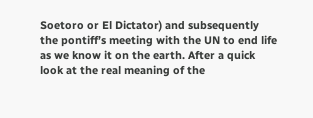Soetoro or El Dictator) and subsequently the pontiff’s meeting with the UN to end life as we know it on the earth. After a quick look at the real meaning of the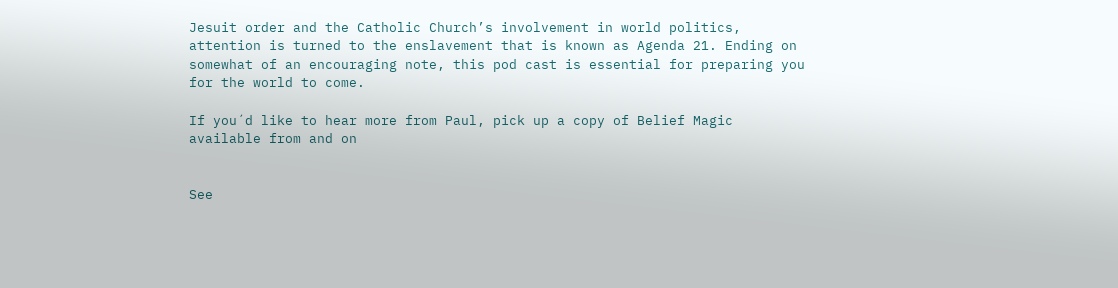Jesuit order and the Catholic Church’s involvement in world politics, attention is turned to the enslavement that is known as Agenda 21. Ending on somewhat of an encouraging note, this pod cast is essential for preparing you for the world to come.

If you´d like to hear more from Paul, pick up a copy of Belief Magic available from and on


See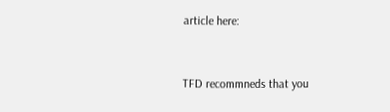article here:


TFD recommneds that you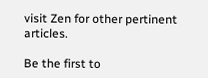visit Zen for other pertinent articles.

Be the first to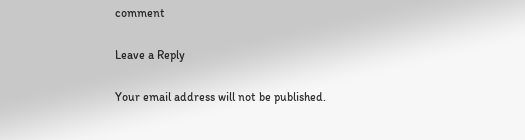comment

Leave a Reply

Your email address will not be published.